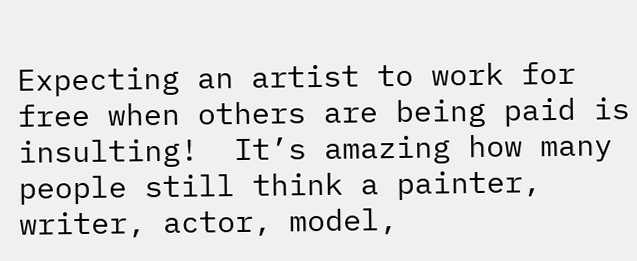Expecting an artist to work for free when others are being paid is insulting!  It’s amazing how many people still think a painter, writer, actor, model,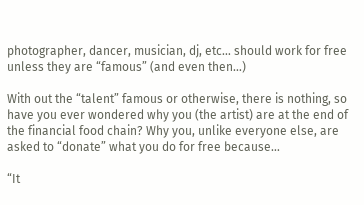photographer, dancer, musician, dj, etc… should work for free unless they are “famous” (and even then…)

With out the “talent” famous or otherwise, there is nothing, so have you ever wondered why you (the artist) are at the end of the financial food chain? Why you, unlike everyone else, are asked to “donate” what you do for free because…

“It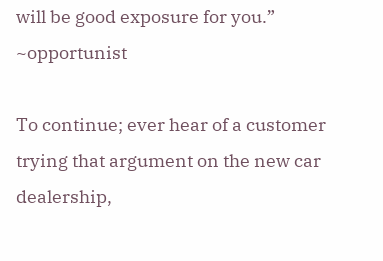will be good exposure for you.” ~opportunist

To continue; ever hear of a customer trying that argument on the new car dealership,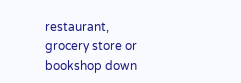restaurant, grocery store or bookshop down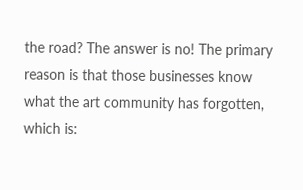the road? The answer is no! The primary reason is that those businesses know what the art community has forgotten, which is: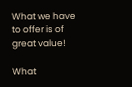What we have to offer is of great value!

What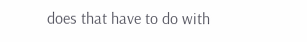does that have to do with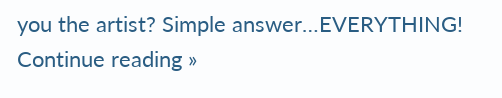you the artist? Simple answer…EVERYTHING! Continue reading »